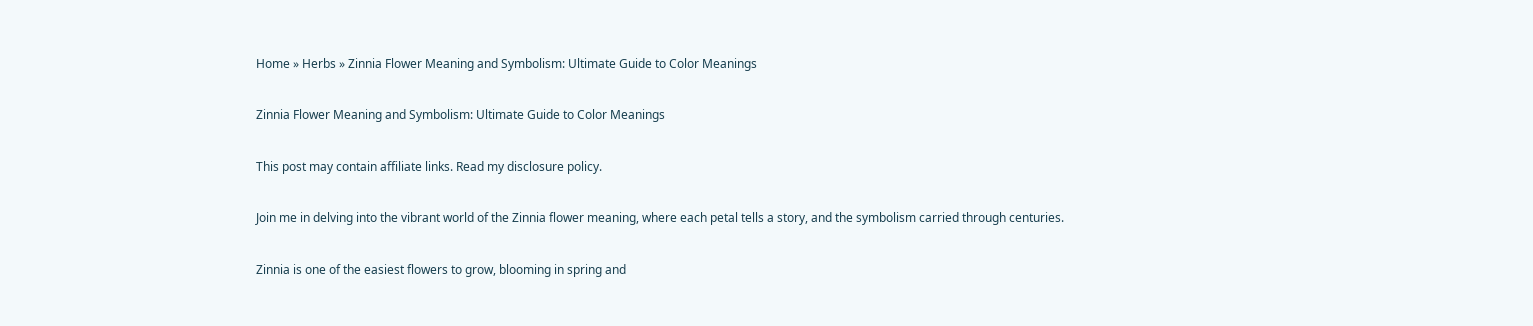Home » Herbs » Zinnia Flower Meaning and Symbolism: Ultimate Guide to Color Meanings

Zinnia Flower Meaning and Symbolism: Ultimate Guide to Color Meanings

This post may contain affiliate links. Read my disclosure policy.

Join me in delving into the vibrant world of the Zinnia flower meaning, where each petal tells a story, and the symbolism carried through centuries.

Zinnia is one of the easiest flowers to grow, blooming in spring and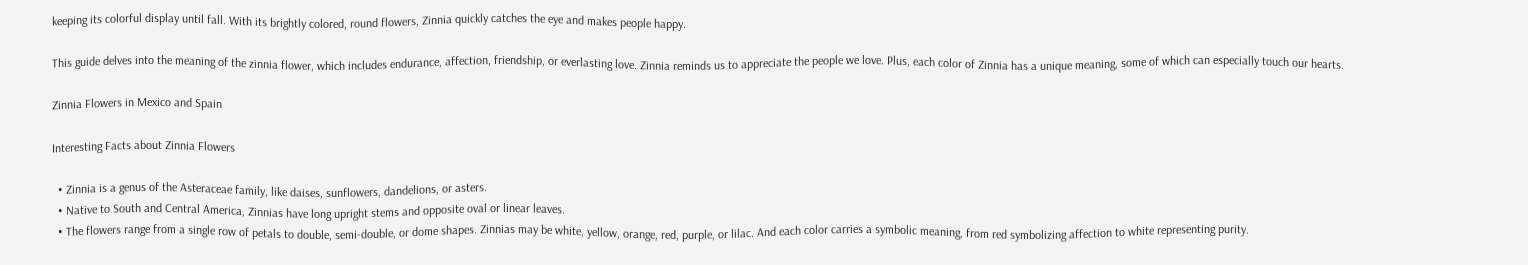keeping its colorful display until fall. With its brightly colored, round flowers, Zinnia quickly catches the eye and makes people happy.

This guide delves into the meaning of the zinnia flower, which includes endurance, affection, friendship, or everlasting love. Zinnia reminds us to appreciate the people we love. Plus, each color of Zinnia has a unique meaning, some of which can especially touch our hearts.

Zinnia Flowers in Mexico and Spain

Interesting Facts about Zinnia Flowers

  • Zinnia is a genus of the Asteraceae family, like daises, sunflowers, dandelions, or asters.
  • Native to South and Central America, Zinnias have long upright stems and opposite oval or linear leaves.
  • The flowers range from a single row of petals to double, semi-double, or dome shapes. Zinnias may be white, yellow, orange, red, purple, or lilac. And each color carries a symbolic meaning, from red symbolizing affection to white representing purity.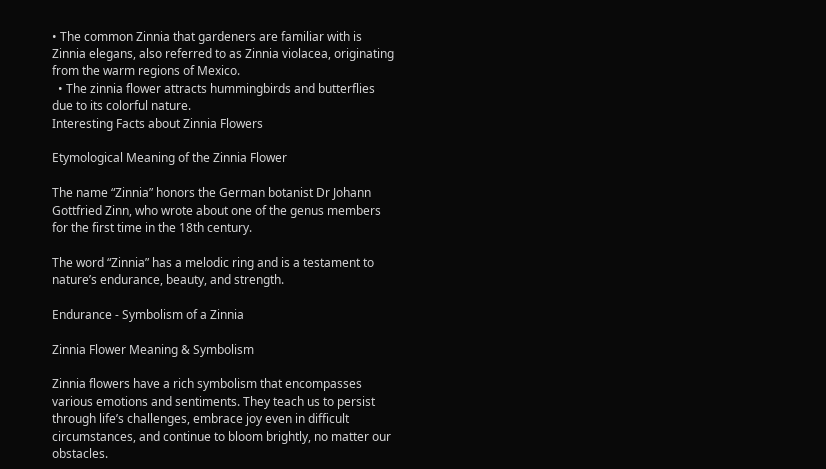• The common Zinnia that gardeners are familiar with is Zinnia elegans, also referred to as Zinnia violacea, originating from the warm regions of Mexico.
  • The zinnia flower attracts hummingbirds and butterflies due to its colorful nature.
Interesting Facts about Zinnia Flowers

Etymological Meaning of the Zinnia Flower

The name “Zinnia” honors the German botanist Dr Johann Gottfried Zinn, who wrote about one of the genus members for the first time in the 18th century.

The word “Zinnia” has a melodic ring and is a testament to nature’s endurance, beauty, and strength.

Endurance - Symbolism of a Zinnia

Zinnia Flower Meaning & Symbolism

Zinnia flowers have a rich symbolism that encompasses various emotions and sentiments. They teach us to persist through life’s challenges, embrace joy even in difficult circumstances, and continue to bloom brightly, no matter our obstacles.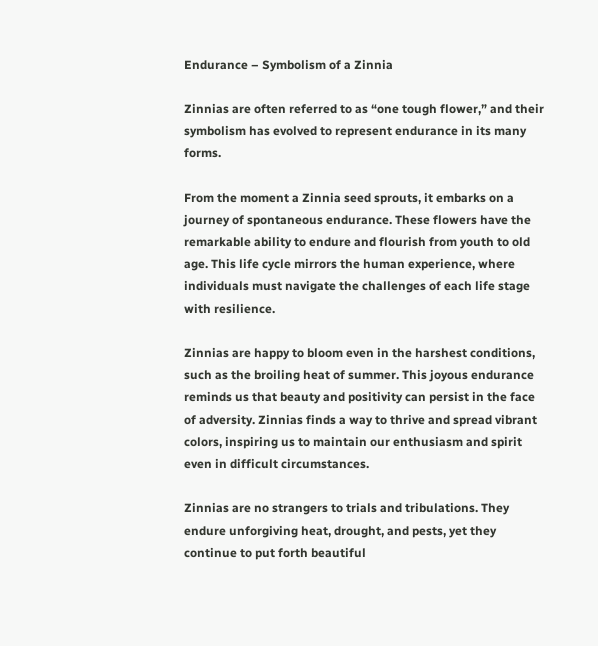Endurance – Symbolism of a Zinnia

Zinnias are often referred to as “one tough flower,” and their symbolism has evolved to represent endurance in its many forms.

From the moment a Zinnia seed sprouts, it embarks on a journey of spontaneous endurance. These flowers have the remarkable ability to endure and flourish from youth to old age. This life cycle mirrors the human experience, where individuals must navigate the challenges of each life stage with resilience.

Zinnias are happy to bloom even in the harshest conditions, such as the broiling heat of summer. This joyous endurance reminds us that beauty and positivity can persist in the face of adversity. Zinnias finds a way to thrive and spread vibrant colors, inspiring us to maintain our enthusiasm and spirit even in difficult circumstances.

Zinnias are no strangers to trials and tribulations. They endure unforgiving heat, drought, and pests, yet they continue to put forth beautiful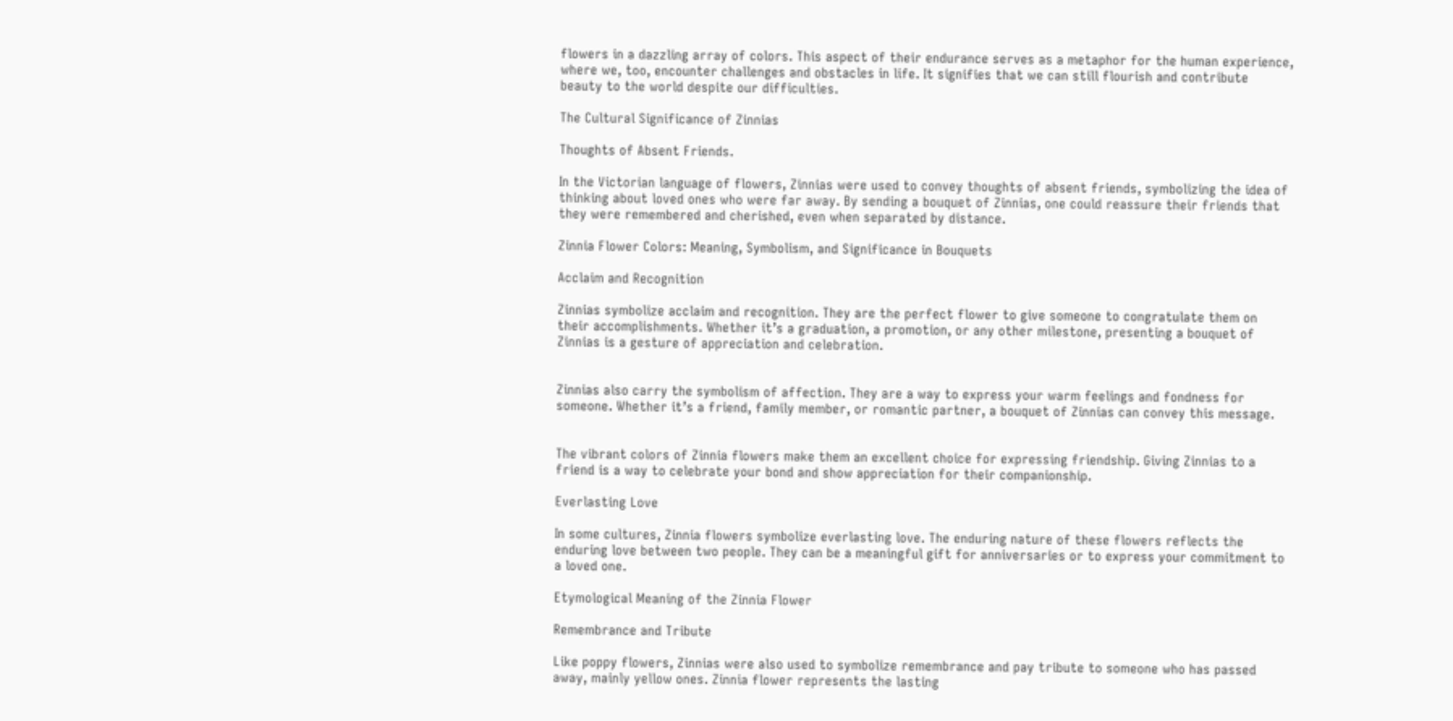flowers in a dazzling array of colors. This aspect of their endurance serves as a metaphor for the human experience, where we, too, encounter challenges and obstacles in life. It signifies that we can still flourish and contribute beauty to the world despite our difficulties.

The Cultural Significance of Zinnias

Thoughts of Absent Friends.

In the Victorian language of flowers, Zinnias were used to convey thoughts of absent friends, symbolizing the idea of thinking about loved ones who were far away. By sending a bouquet of Zinnias, one could reassure their friends that they were remembered and cherished, even when separated by distance.

Zinnia Flower Colors: Meaning, Symbolism, and Significance in Bouquets

Acclaim and Recognition

Zinnias symbolize acclaim and recognition. They are the perfect flower to give someone to congratulate them on their accomplishments. Whether it’s a graduation, a promotion, or any other milestone, presenting a bouquet of Zinnias is a gesture of appreciation and celebration.


Zinnias also carry the symbolism of affection. They are a way to express your warm feelings and fondness for someone. Whether it’s a friend, family member, or romantic partner, a bouquet of Zinnias can convey this message.


The vibrant colors of Zinnia flowers make them an excellent choice for expressing friendship. Giving Zinnias to a friend is a way to celebrate your bond and show appreciation for their companionship.

Everlasting Love

In some cultures, Zinnia flowers symbolize everlasting love. The enduring nature of these flowers reflects the enduring love between two people. They can be a meaningful gift for anniversaries or to express your commitment to a loved one.

Etymological Meaning of the Zinnia Flower

Remembrance and Tribute

Like poppy flowers, Zinnias were also used to symbolize remembrance and pay tribute to someone who has passed away, mainly yellow ones. Zinnia flower represents the lasting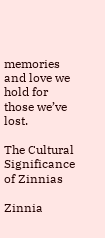memories and love we hold for those we’ve lost.

The Cultural Significance of Zinnias

Zinnia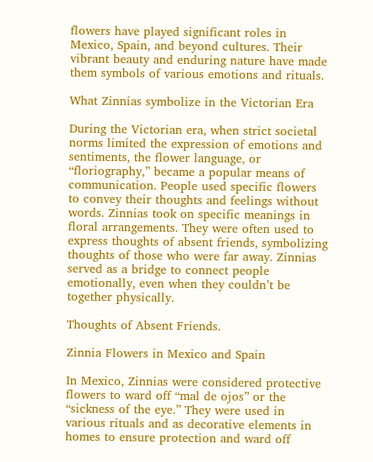flowers have played significant roles in Mexico, Spain, and beyond cultures. Their vibrant beauty and enduring nature have made them symbols of various emotions and rituals.

What Zinnias symbolize in the Victorian Era

During the Victorian era, when strict societal norms limited the expression of emotions and sentiments, the flower language, or “floriography,” became a popular means of communication. People used specific flowers to convey their thoughts and feelings without words. Zinnias took on specific meanings in floral arrangements. They were often used to express thoughts of absent friends, symbolizing thoughts of those who were far away. Zinnias served as a bridge to connect people emotionally, even when they couldn’t be together physically.

Thoughts of Absent Friends.

Zinnia Flowers in Mexico and Spain

In Mexico, Zinnias were considered protective flowers to ward off “mal de ojos” or the “sickness of the eye.” They were used in various rituals and as decorative elements in homes to ensure protection and ward off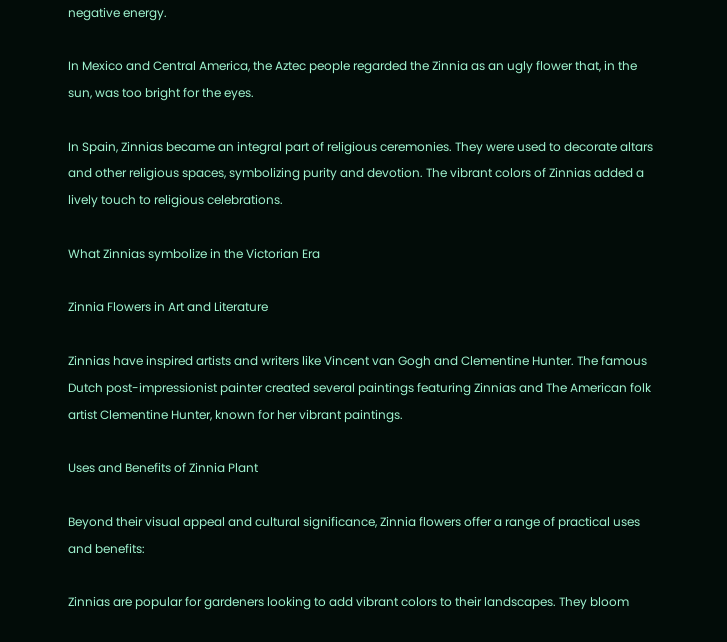negative energy.

In Mexico and Central America, the Aztec people regarded the Zinnia as an ugly flower that, in the sun, was too bright for the eyes.

In Spain, Zinnias became an integral part of religious ceremonies. They were used to decorate altars and other religious spaces, symbolizing purity and devotion. The vibrant colors of Zinnias added a lively touch to religious celebrations.

What Zinnias symbolize in the Victorian Era

Zinnia Flowers in Art and Literature

Zinnias have inspired artists and writers like Vincent van Gogh and Clementine Hunter. The famous Dutch post-impressionist painter created several paintings featuring Zinnias and The American folk artist Clementine Hunter, known for her vibrant paintings.

Uses and Benefits of Zinnia Plant

Beyond their visual appeal and cultural significance, Zinnia flowers offer a range of practical uses and benefits:

Zinnias are popular for gardeners looking to add vibrant colors to their landscapes. They bloom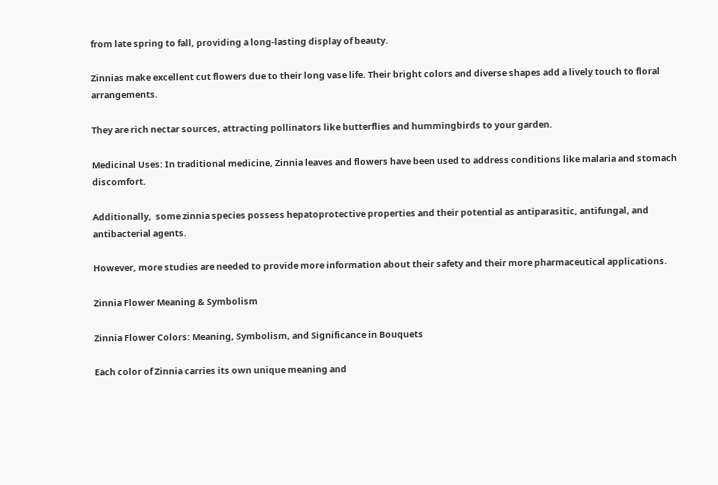from late spring to fall, providing a long-lasting display of beauty.

Zinnias make excellent cut flowers due to their long vase life. Their bright colors and diverse shapes add a lively touch to floral arrangements.

They are rich nectar sources, attracting pollinators like butterflies and hummingbirds to your garden.

Medicinal Uses: In traditional medicine, Zinnia leaves and flowers have been used to address conditions like malaria and stomach discomfort.

Additionally,  some zinnia species possess hepatoprotective properties and their potential as antiparasitic, antifungal, and antibacterial agents.

However, more studies are needed to provide more information about their safety and their more pharmaceutical applications.

Zinnia Flower Meaning & Symbolism

Zinnia Flower Colors: Meaning, Symbolism, and Significance in Bouquets

Each color of Zinnia carries its own unique meaning and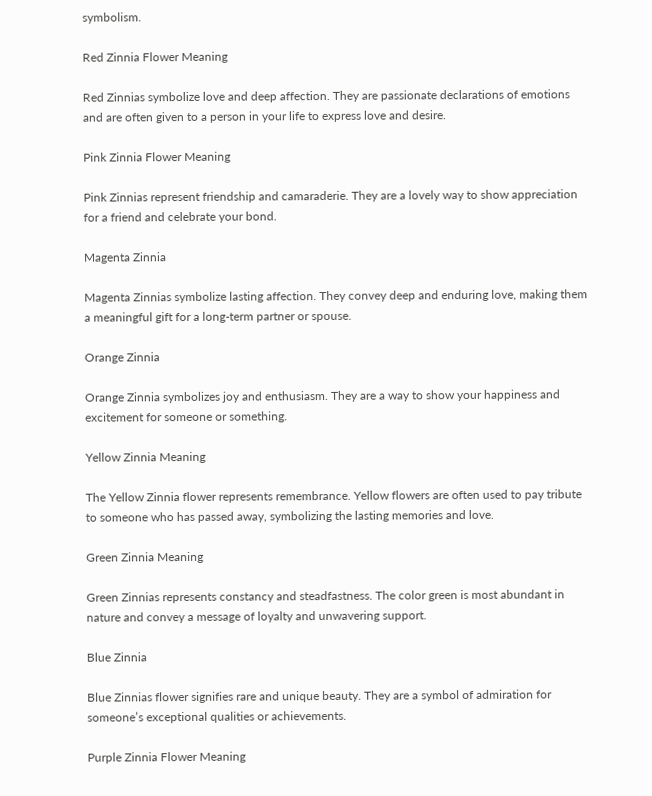symbolism.

Red Zinnia Flower Meaning

Red Zinnias symbolize love and deep affection. They are passionate declarations of emotions and are often given to a person in your life to express love and desire.

Pink Zinnia Flower Meaning

Pink Zinnias represent friendship and camaraderie. They are a lovely way to show appreciation for a friend and celebrate your bond.

Magenta Zinnia

Magenta Zinnias symbolize lasting affection. They convey deep and enduring love, making them a meaningful gift for a long-term partner or spouse.

Orange Zinnia

Orange Zinnia symbolizes joy and enthusiasm. They are a way to show your happiness and excitement for someone or something.

Yellow Zinnia Meaning

The Yellow Zinnia flower represents remembrance. Yellow flowers are often used to pay tribute to someone who has passed away, symbolizing the lasting memories and love.

Green Zinnia Meaning

Green Zinnias represents constancy and steadfastness. The color green is most abundant in nature and convey a message of loyalty and unwavering support.

Blue Zinnia

Blue Zinnias flower signifies rare and unique beauty. They are a symbol of admiration for someone’s exceptional qualities or achievements.

Purple Zinnia Flower Meaning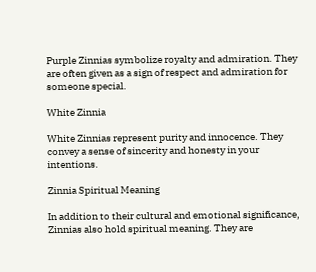Purple Zinnias symbolize royalty and admiration. They are often given as a sign of respect and admiration for someone special.

White Zinnia

White Zinnias represent purity and innocence. They convey a sense of sincerity and honesty in your intentions.

Zinnia Spiritual Meaning

In addition to their cultural and emotional significance, Zinnias also hold spiritual meaning. They are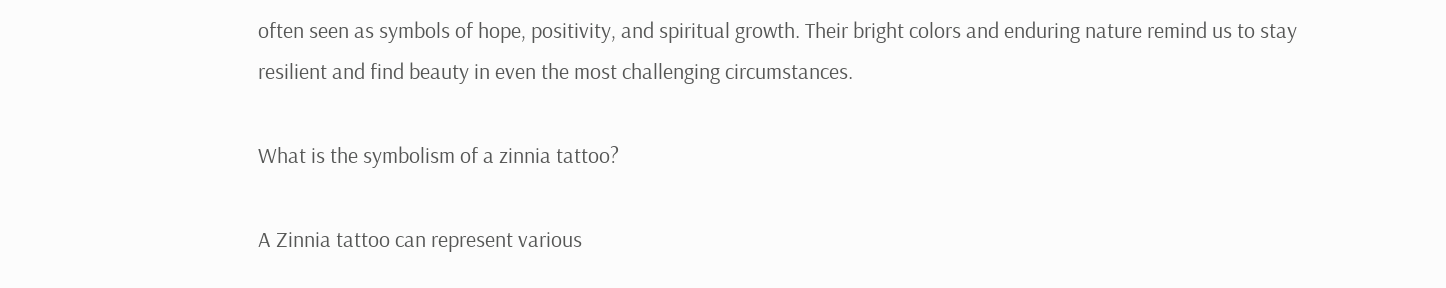often seen as symbols of hope, positivity, and spiritual growth. Their bright colors and enduring nature remind us to stay resilient and find beauty in even the most challenging circumstances.

What is the symbolism of a zinnia tattoo?

A Zinnia tattoo can represent various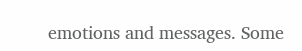emotions and messages. Some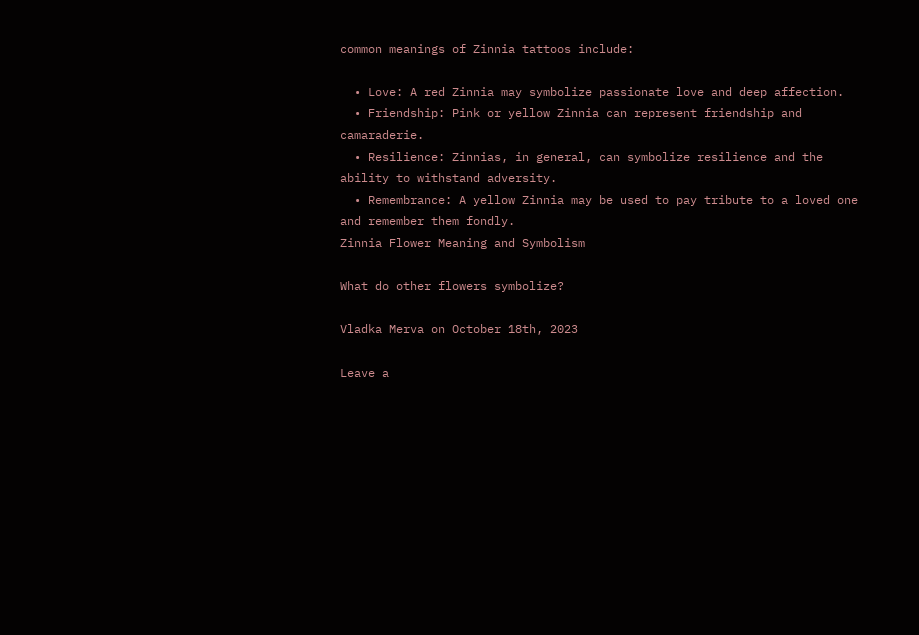common meanings of Zinnia tattoos include:

  • Love: A red Zinnia may symbolize passionate love and deep affection.
  • Friendship: Pink or yellow Zinnia can represent friendship and camaraderie.
  • Resilience: Zinnias, in general, can symbolize resilience and the ability to withstand adversity.
  • Remembrance: A yellow Zinnia may be used to pay tribute to a loved one and remember them fondly.
Zinnia Flower Meaning and Symbolism

What do other flowers symbolize?

Vladka Merva on October 18th, 2023

Leave a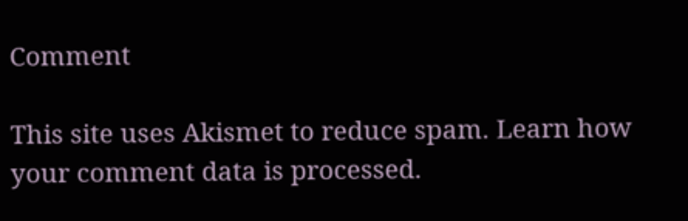Comment

This site uses Akismet to reduce spam. Learn how your comment data is processed.